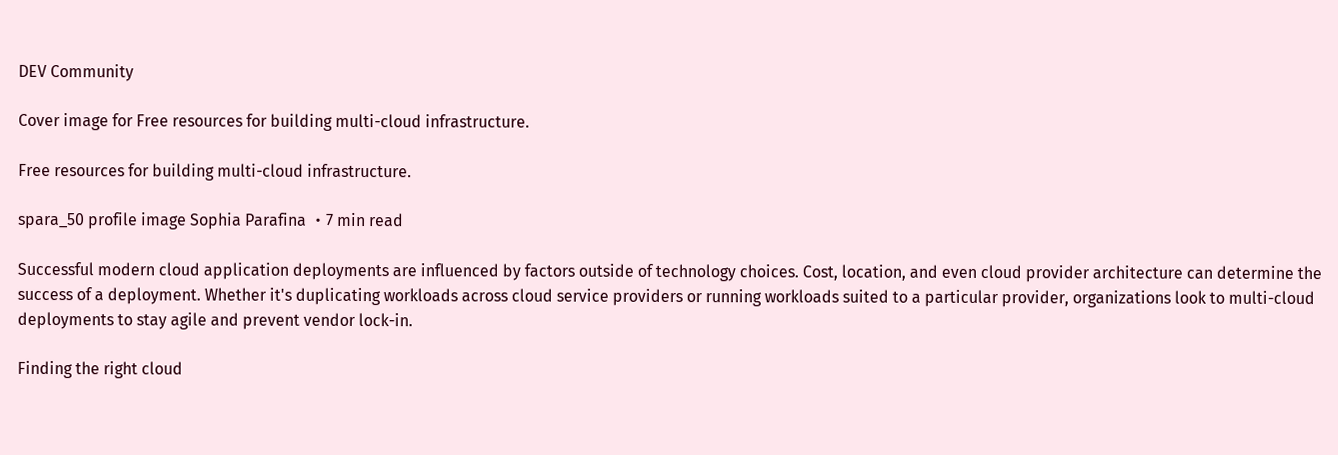DEV Community

Cover image for Free resources for building multi-cloud infrastructure.

Free resources for building multi-cloud infrastructure.

spara_50 profile image Sophia Parafina ・7 min read

Successful modern cloud application deployments are influenced by factors outside of technology choices. Cost, location, and even cloud provider architecture can determine the success of a deployment. Whether it's duplicating workloads across cloud service providers or running workloads suited to a particular provider, organizations look to multi-cloud deployments to stay agile and prevent vendor lock-in.

Finding the right cloud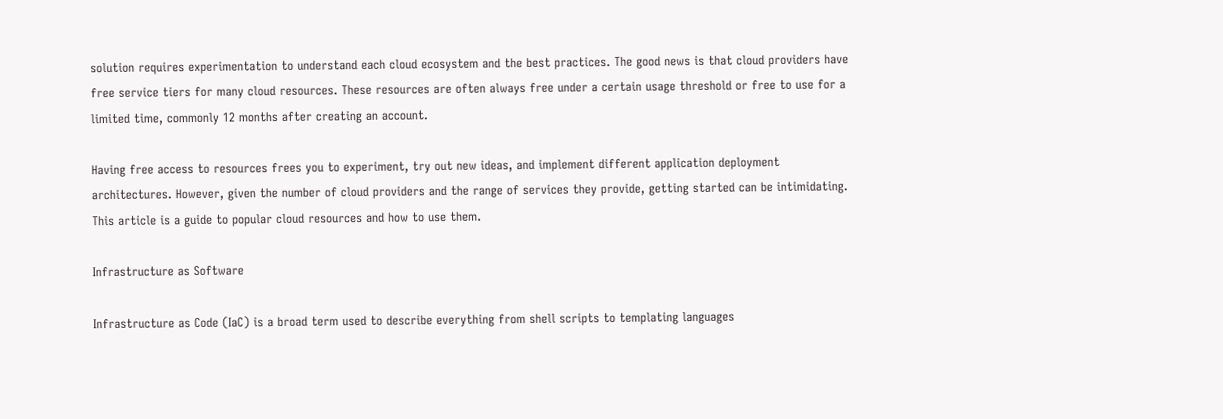solution requires experimentation to understand each cloud ecosystem and the best practices. The good news is that cloud providers have free service tiers for many cloud resources. These resources are often always free under a certain usage threshold or free to use for a limited time, commonly 12 months after creating an account.

Having free access to resources frees you to experiment, try out new ideas, and implement different application deployment architectures. However, given the number of cloud providers and the range of services they provide, getting started can be intimidating. This article is a guide to popular cloud resources and how to use them.

Infrastructure as Software

Infrastructure as Code (IaC) is a broad term used to describe everything from shell scripts to templating languages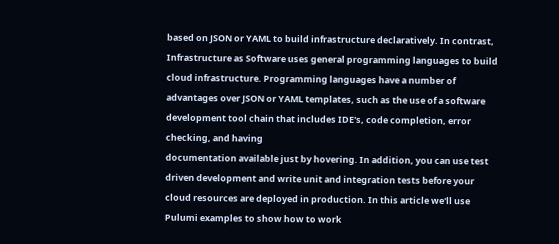based on JSON or YAML to build infrastructure declaratively. In contrast, Infrastructure as Software uses general programming languages to build cloud infrastructure. Programming languages have a number of advantages over JSON or YAML templates, such as the use of a software development tool chain that includes IDE's, code completion, error checking, and having
documentation available just by hovering. In addition, you can use test driven development and write unit and integration tests before your cloud resources are deployed in production. In this article we'll use Pulumi examples to show how to work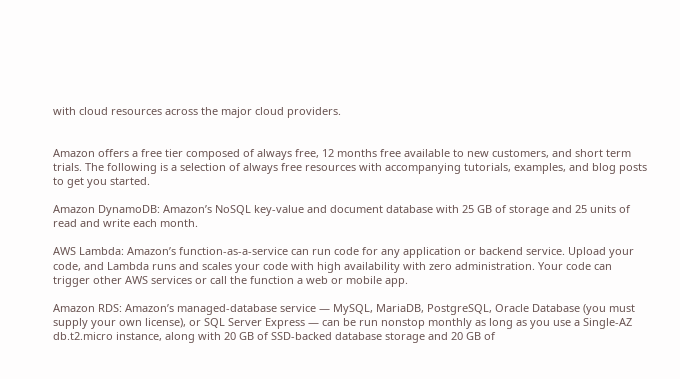with cloud resources across the major cloud providers.


Amazon offers a free tier composed of always free, 12 months free available to new customers, and short term trials. The following is a selection of always free resources with accompanying tutorials, examples, and blog posts to get you started.

Amazon DynamoDB: Amazon’s NoSQL key-value and document database with 25 GB of storage and 25 units of read and write each month.

AWS Lambda: Amazon’s function-as-a-service can run code for any application or backend service. Upload your code, and Lambda runs and scales your code with high availability with zero administration. Your code can trigger other AWS services or call the function a web or mobile app.

Amazon RDS: Amazon’s managed-database service — MySQL, MariaDB, PostgreSQL, Oracle Database (you must supply your own license), or SQL Server Express — can be run nonstop monthly as long as you use a Single-AZ db.t2.micro instance, along with 20 GB of SSD-backed database storage and 20 GB of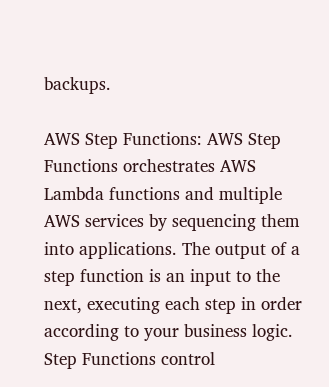backups.

AWS Step Functions: AWS Step Functions orchestrates AWS Lambda functions and multiple AWS services by sequencing them into applications. The output of a step function is an input to the next, executing each step in order according to your business logic. Step Functions control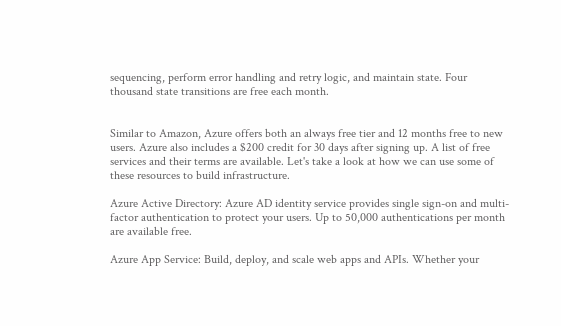sequencing, perform error handling and retry logic, and maintain state. Four thousand state transitions are free each month.


Similar to Amazon, Azure offers both an always free tier and 12 months free to new users. Azure also includes a $200 credit for 30 days after signing up. A list of free services and their terms are available. Let's take a look at how we can use some of these resources to build infrastructure.

Azure Active Directory: Azure AD identity service provides single sign-on and multi-factor authentication to protect your users. Up to 50,000 authentications per month are available free.

Azure App Service: Build, deploy, and scale web apps and APIs. Whether your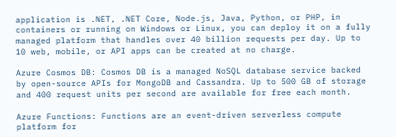application is .NET, .NET Core, Node.js, Java, Python, or PHP, in containers or running on Windows or Linux, you can deploy it on a fully managed platform that handles over 40 billion requests per day. Up to 10 web, mobile, or API apps can be created at no charge.

Azure Cosmos DB: Cosmos DB is a managed NoSQL database service backed by open-source APIs for MongoDB and Cassandra. Up to 500 GB of storage and 400 request units per second are available for free each month.

Azure Functions: Functions are an event-driven serverless compute platform for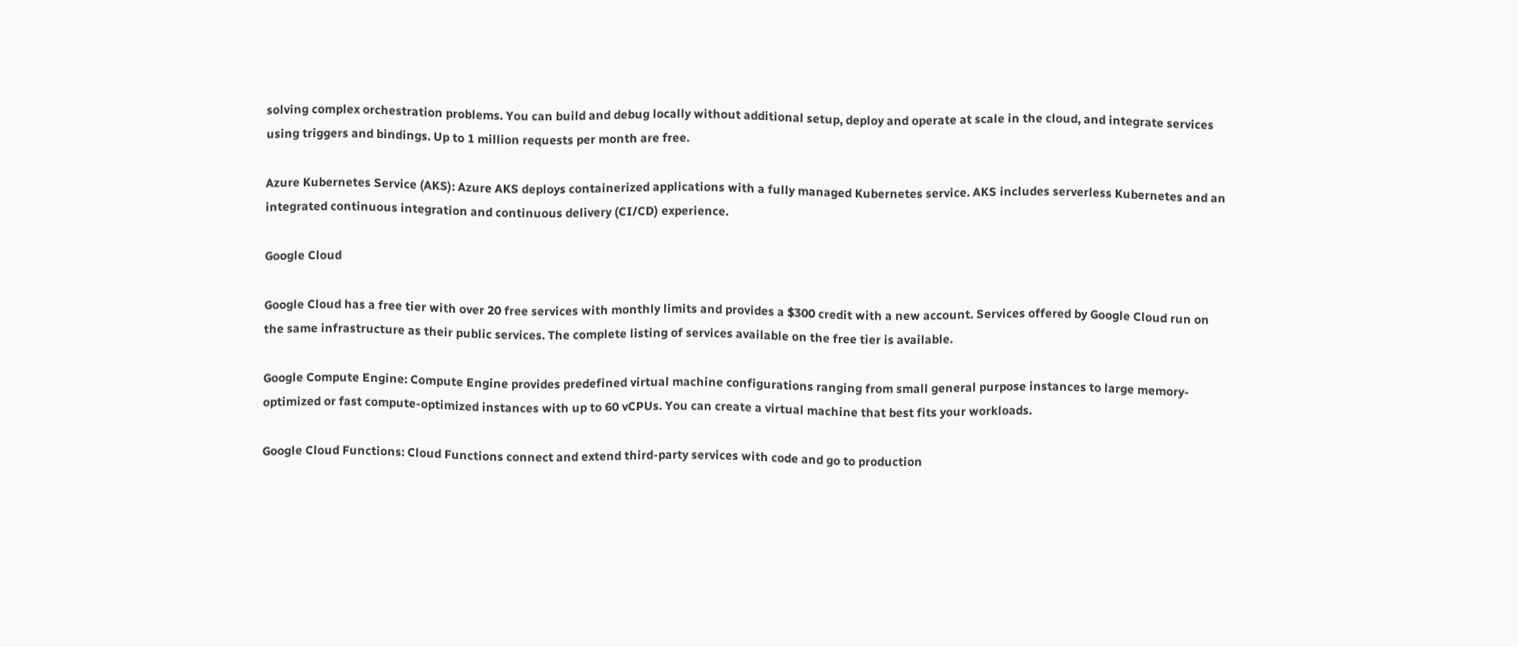solving complex orchestration problems. You can build and debug locally without additional setup, deploy and operate at scale in the cloud, and integrate services using triggers and bindings. Up to 1 million requests per month are free.

Azure Kubernetes Service (AKS): Azure AKS deploys containerized applications with a fully managed Kubernetes service. AKS includes serverless Kubernetes and an integrated continuous integration and continuous delivery (CI/CD) experience.

Google Cloud

Google Cloud has a free tier with over 20 free services with monthly limits and provides a $300 credit with a new account. Services offered by Google Cloud run on the same infrastructure as their public services. The complete listing of services available on the free tier is available.

Google Compute Engine: Compute Engine provides predefined virtual machine configurations ranging from small general purpose instances to large memory-optimized or fast compute-optimized instances with up to 60 vCPUs. You can create a virtual machine that best fits your workloads.

Google Cloud Functions: Cloud Functions connect and extend third-party services with code and go to production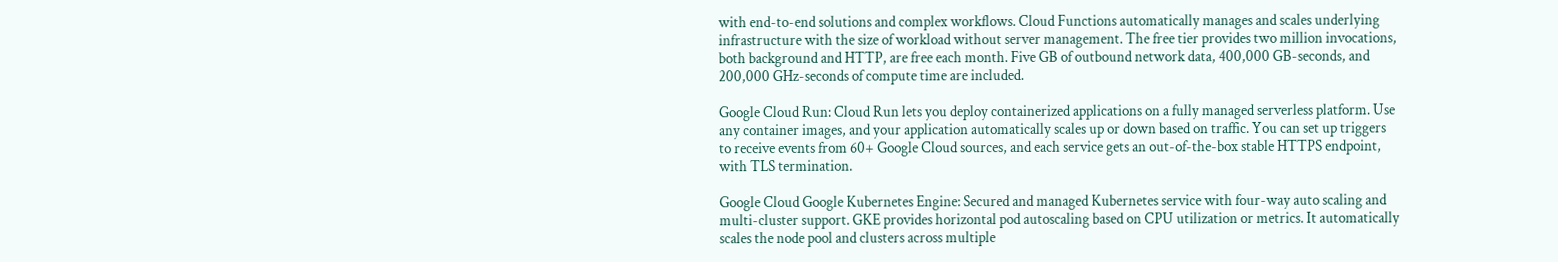with end-to-end solutions and complex workflows. Cloud Functions automatically manages and scales underlying infrastructure with the size of workload without server management. The free tier provides two million invocations, both background and HTTP, are free each month. Five GB of outbound network data, 400,000 GB-seconds, and 200,000 GHz-seconds of compute time are included.

Google Cloud Run: Cloud Run lets you deploy containerized applications on a fully managed serverless platform. Use any container images, and your application automatically scales up or down based on traffic. You can set up triggers to receive events from 60+ Google Cloud sources, and each service gets an out-of-the-box stable HTTPS endpoint, with TLS termination.

Google Cloud Google Kubernetes Engine: Secured and managed Kubernetes service with four-way auto scaling and multi-cluster support. GKE provides horizontal pod autoscaling based on CPU utilization or metrics. It automatically scales the node pool and clusters across multiple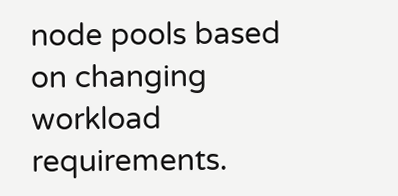node pools based on changing workload requirements.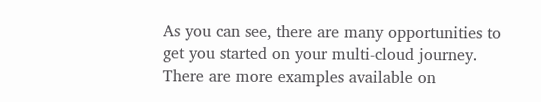As you can see, there are many opportunities to get you started on your multi-cloud journey. There are more examples available on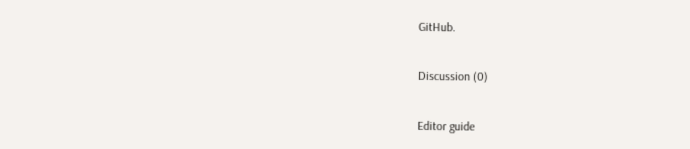GitHub.

Discussion (0)

Editor guide